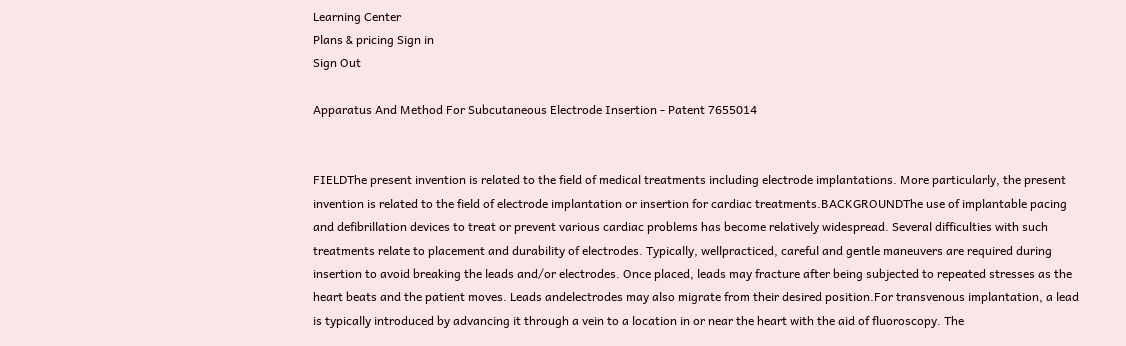Learning Center
Plans & pricing Sign in
Sign Out

Apparatus And Method For Subcutaneous Electrode Insertion - Patent 7655014


FIELDThe present invention is related to the field of medical treatments including electrode implantations. More particularly, the present invention is related to the field of electrode implantation or insertion for cardiac treatments.BACKGROUNDThe use of implantable pacing and defibrillation devices to treat or prevent various cardiac problems has become relatively widespread. Several difficulties with such treatments relate to placement and durability of electrodes. Typically, wellpracticed, careful and gentle maneuvers are required during insertion to avoid breaking the leads and/or electrodes. Once placed, leads may fracture after being subjected to repeated stresses as the heart beats and the patient moves. Leads andelectrodes may also migrate from their desired position.For transvenous implantation, a lead is typically introduced by advancing it through a vein to a location in or near the heart with the aid of fluoroscopy. The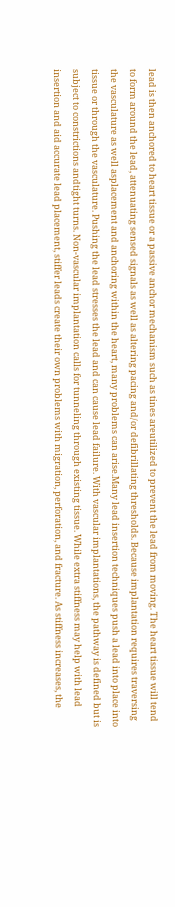lead is then anchored to heart tissue or a passive anchor mechanism such as tines areutilized to prevent the lead from moving. The heart tissue will tend to form around the lead, attenuating sensed signals as well as altering pacing and/or defibrillating thresholds. Because implantation requires traversing the vasculature as well asplacement and anchoring within the heart, many problems can arise.Many lead insertion techniques push a lead into place into tissue or through the vasculature. Pushing the lead stresses the lead and can cause lead failure. With vascular implantations, the pathway is defined but is subject to constrictions andtight turns. Non-vascular implantation calls for tunneling through existing tissue. While extra stiffness may help with lead insertion and aid accurate lead placement, stiffer leads create their own problems with migration, perforation, and fracture. As stiffness increases, the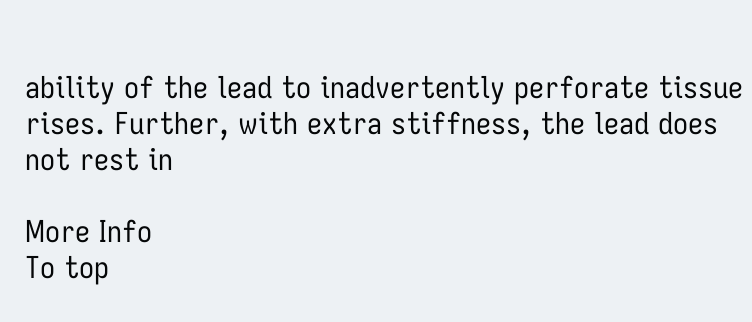ability of the lead to inadvertently perforate tissue rises. Further, with extra stiffness, the lead does not rest in

More Info
To top